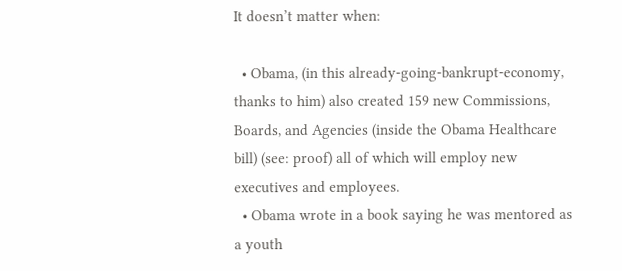It doesn’t matter when:

  • Obama, (in this already-going-bankrupt-economy, thanks to him) also created 159 new Commissions, Boards, and Agencies (inside the Obama Healthcare bill) (see: proof) all of which will employ new executives and employees.
  • Obama wrote in a book saying he was mentored as a youth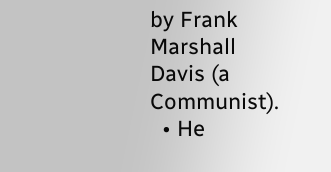by Frank Marshall Davis (a Communist).
  • He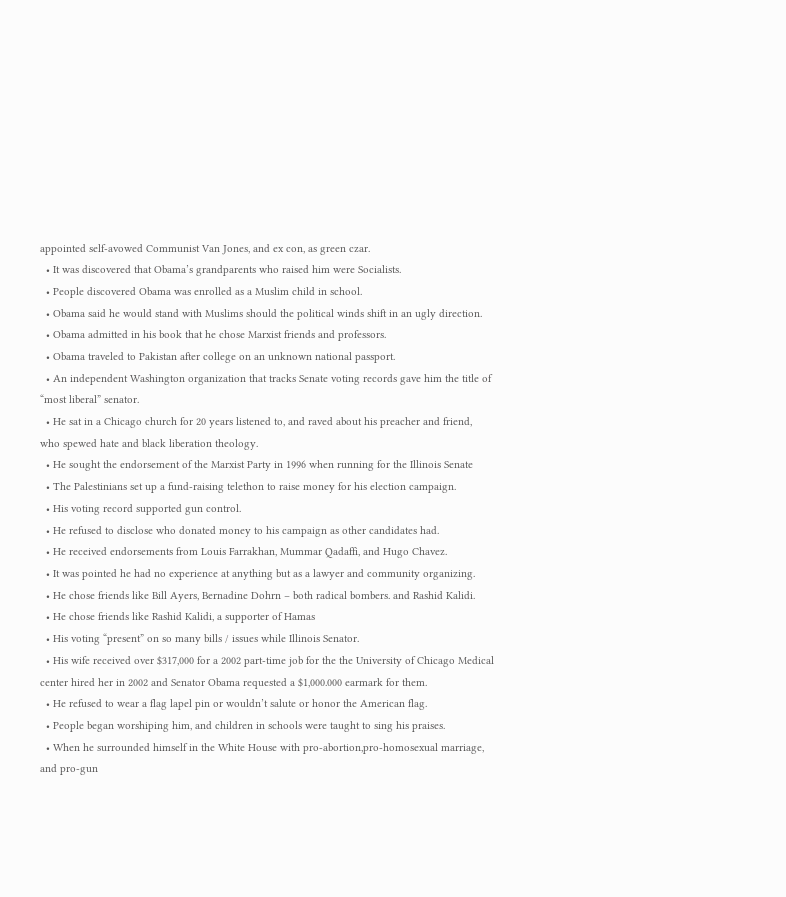appointed self-avowed Communist Van Jones, and ex con, as green czar.
  • It was discovered that Obama’s grandparents who raised him were Socialists.
  • People discovered Obama was enrolled as a Muslim child in school.
  • Obama said he would stand with Muslims should the political winds shift in an ugly direction.
  • Obama admitted in his book that he chose Marxist friends and professors.
  • Obama traveled to Pakistan after college on an unknown national passport.
  • An independent Washington organization that tracks Senate voting records gave him the title of “most liberal” senator.
  • He sat in a Chicago church for 20 years listened to, and raved about his preacher and friend, who spewed hate and black liberation theology.
  • He sought the endorsement of the Marxist Party in 1996 when running for the Illinois Senate
  • The Palestinians set up a fund-raising telethon to raise money for his election campaign.
  • His voting record supported gun control.
  • He refused to disclose who donated money to his campaign as other candidates had.
  • He received endorsements from Louis Farrakhan, Mummar Qadaffi, and Hugo Chavez.
  • It was pointed he had no experience at anything but as a lawyer and community organizing.
  • He chose friends like Bill Ayers, Bernadine Dohrn – both radical bombers. and Rashid Kalidi.
  • He chose friends like Rashid Kalidi, a supporter of Hamas
  • His voting “present” on so many bills / issues while Illinois Senator.
  • His wife received over $317,000 for a 2002 part-time job for the the University of Chicago Medical center hired her in 2002 and Senator Obama requested a $1,000.000 earmark for them.
  • He refused to wear a flag lapel pin or wouldn’t salute or honor the American flag.
  • People began worshiping him, and children in schools were taught to sing his praises.
  • When he surrounded himself in the White House with pro-abortion,pro-homosexual marriage, and pro-gun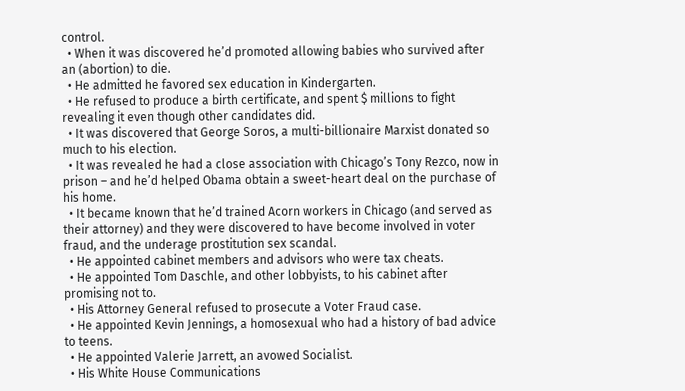control.
  • When it was discovered he’d promoted allowing babies who survived after an (abortion) to die.
  • He admitted he favored sex education in Kindergarten.
  • He refused to produce a birth certificate, and spent $ millions to fight revealing it even though other candidates did.
  • It was discovered that George Soros, a multi-billionaire Marxist donated so much to his election.
  • It was revealed he had a close association with Chicago’s Tony Rezco, now in prison – and he’d helped Obama obtain a sweet-heart deal on the purchase of his home.
  • It became known that he’d trained Acorn workers in Chicago (and served as their attorney) and they were discovered to have become involved in voter fraud, and the underage prostitution sex scandal.
  • He appointed cabinet members and advisors who were tax cheats.
  • He appointed Tom Daschle, and other lobbyists, to his cabinet after promising not to.
  • His Attorney General refused to prosecute a Voter Fraud case.
  • He appointed Kevin Jennings, a homosexual who had a history of bad advice to teens.
  • He appointed Valerie Jarrett, an avowed Socialist.
  • His White House Communications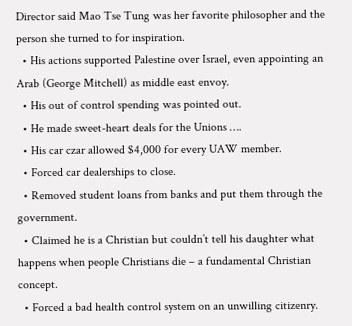Director said Mao Tse Tung was her favorite philosopher and the person she turned to for inspiration.
  • His actions supported Palestine over Israel, even appointing an Arab (George Mitchell) as middle east envoy.
  • His out of control spending was pointed out.
  • He made sweet-heart deals for the Unions ….
  • His car czar allowed $4,000 for every UAW member.
  • Forced car dealerships to close.
  • Removed student loans from banks and put them through the government.
  • Claimed he is a Christian but couldn’t tell his daughter what happens when people Christians die – a fundamental Christian concept.
  • Forced a bad health control system on an unwilling citizenry.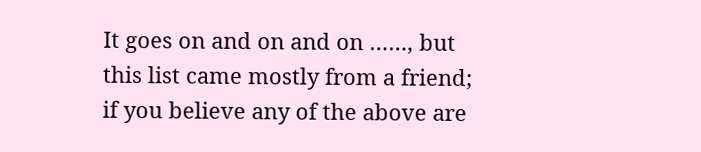It goes on and on and on ……, but this list came mostly from a friend; if you believe any of the above are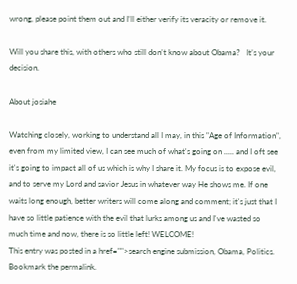wrong, please point them out and I’ll either verify its veracity or remove it.

Will you share this, with others who still don’t know about Obama?   It’s your decision.

About josiahe

Watching closely, working to understand all I may, in this "Age of Information", even from my limited view, I can see much of what's going on ..... and I oft see it's going to impact all of us which is why I share it. My focus is to expose evil, and to serve my Lord and savior Jesus in whatever way He shows me. If one waits long enough, better writers will come along and comment; it's just that I have so little patience with the evil that lurks among us and I've wasted so much time and now, there is so little left! WELCOME!
This entry was posted in a href="">search engine submission, Obama, Politics. Bookmark the permalink.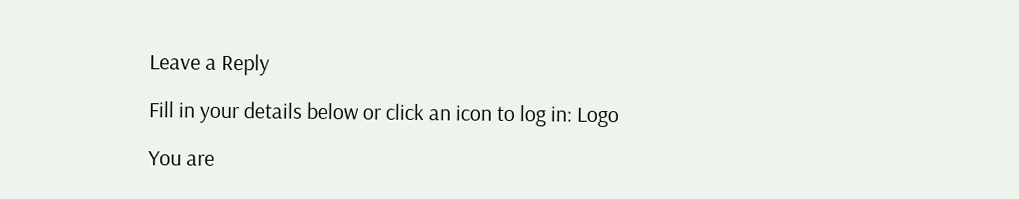Leave a Reply

Fill in your details below or click an icon to log in: Logo

You are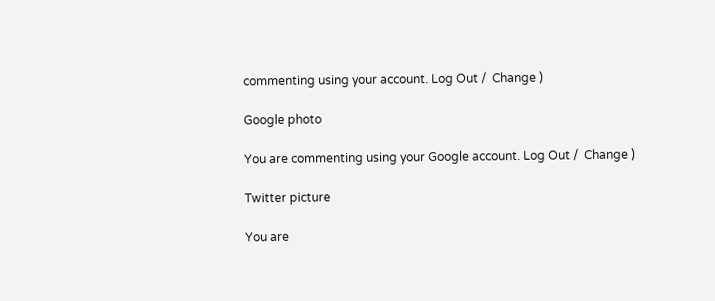commenting using your account. Log Out /  Change )

Google photo

You are commenting using your Google account. Log Out /  Change )

Twitter picture

You are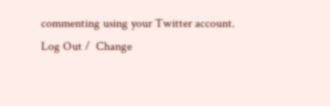commenting using your Twitter account. Log Out /  Change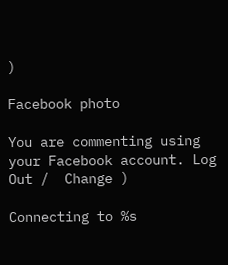)

Facebook photo

You are commenting using your Facebook account. Log Out /  Change )

Connecting to %s